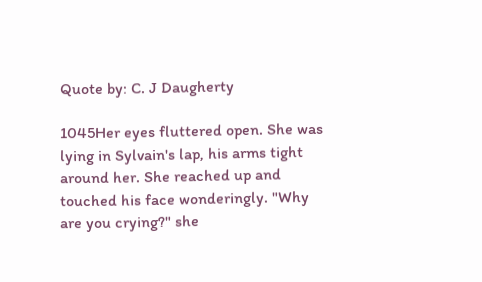Quote by: C. J Daugherty

1045Her eyes fluttered open. She was lying in Sylvain's lap, his arms tight around her. She reached up and touched his face wonderingly. "Why are you crying?" she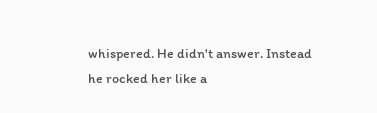whispered. He didn't answer. Instead he rocked her like a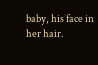baby, his face in her hair.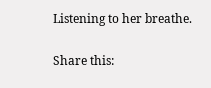Listening to her breathe.

Share this: